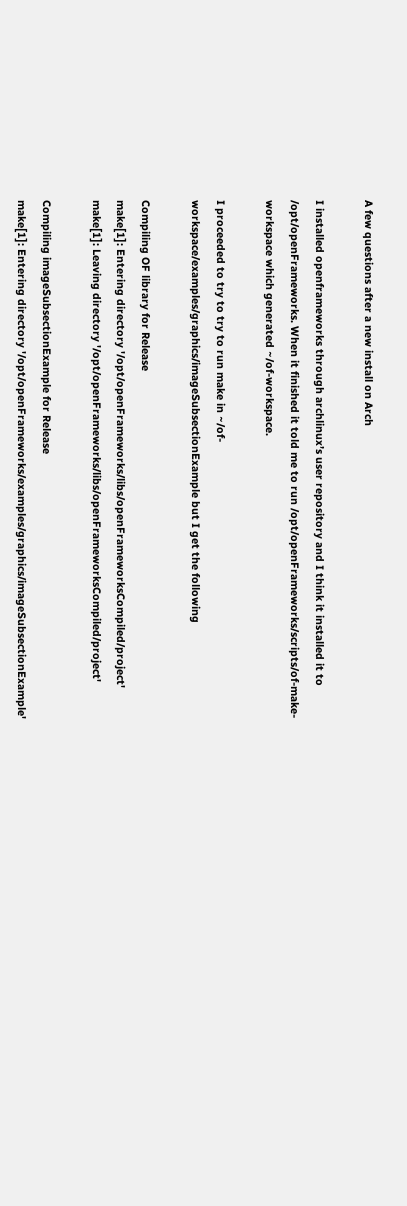A few questions after a new install on Arch

I installed openframeworks through archlinux’s user repository and I think it installed it to /opt/openFrameworks. When it finished it told me to run /opt/openFrameworks/scripts/of-make-workspace which generated ~/of-workspace.

I proceeded to try to try to run make in ~/of-workspace/examples/graphics/imageSubsectionExample but I get the following

Compiling OF library for Release
make[1]: Entering directory '/opt/openFrameworks/libs/openFrameworksCompiled/project'
make[1]: Leaving directory '/opt/openFrameworks/libs/openFrameworksCompiled/project'

Compiling imageSubsectionExample for Release
make[1]: Entering directory '/opt/openFrameworks/examples/graphics/imageSubsectionExample'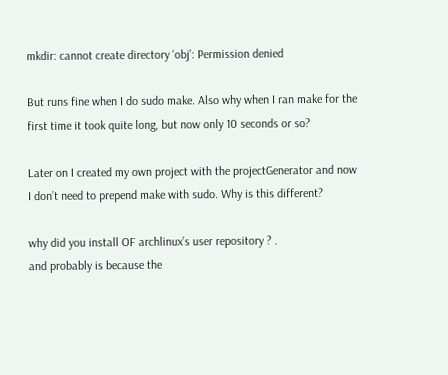mkdir: cannot create directory ‘obj’: Permission denied

But runs fine when I do sudo make. Also why when I ran make for the first time it took quite long, but now only 10 seconds or so?

Later on I created my own project with the projectGenerator and now I don’t need to prepend make with sudo. Why is this different?

why did you install OF archlinux’s user repository ? .
and probably is because the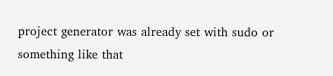project generator was already set with sudo or something like that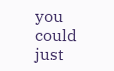you could just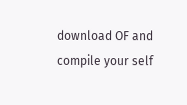download OF and compile your self